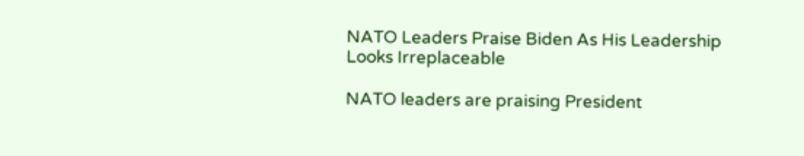NATO Leaders Praise Biden As His Leadership Looks Irreplaceable

NATO leaders are praising President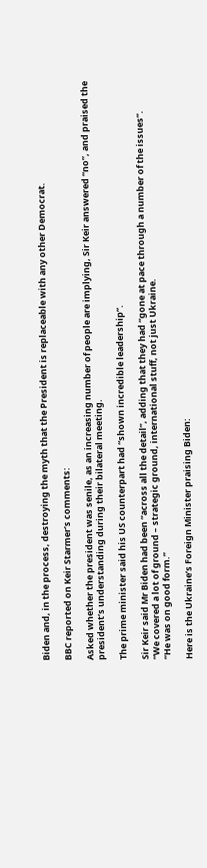Biden and, in the process, destroying the myth that the President is replaceable with any other Democrat.

BBC reported on Keir Starmer’s comments:

Asked whether the president was senile, as an increasing number of people are implying, Sir Keir answered “no”, and praised the president’s understanding during their bilateral meeting.

The prime minister said his US counterpart had “shown incredible leadership”.

Sir Keir said Mr Biden had been “across all the detail”, adding that they had “gone at pace through a number of the issues”.
“We covered a lot of ground – strategic ground, international stuff, not just Ukraine.
“He was on good form.”

Here is the Ukraine’s Foreign Minister praising Biden: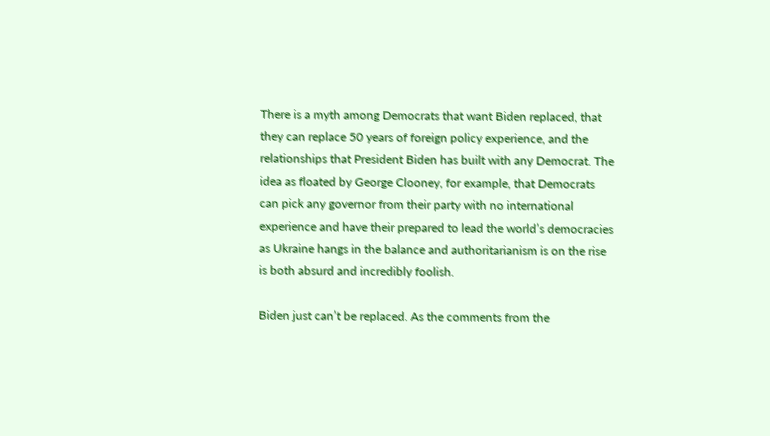There is a myth among Democrats that want Biden replaced, that they can replace 50 years of foreign policy experience, and the relationships that President Biden has built with any Democrat. The idea as floated by George Clooney, for example, that Democrats can pick any governor from their party with no international experience and have their prepared to lead the world’s democracies as Ukraine hangs in the balance and authoritarianism is on the rise is both absurd and incredibly foolish.

Biden just can’t be replaced. As the comments from the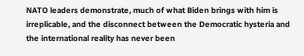NATO leaders demonstrate, much of what Biden brings with him is irreplicable, and the disconnect between the Democratic hysteria and the international reality has never been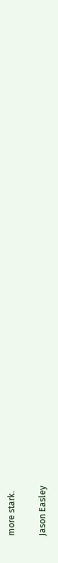more stark.

Jason Easley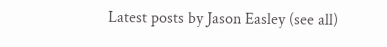Latest posts by Jason Easley (see all)